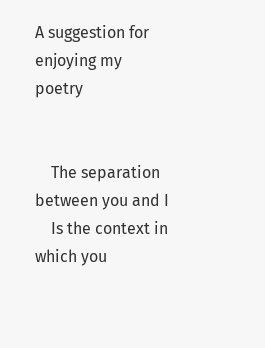A suggestion for enjoying my poetry


    The separation between you and I
    Is the context in which you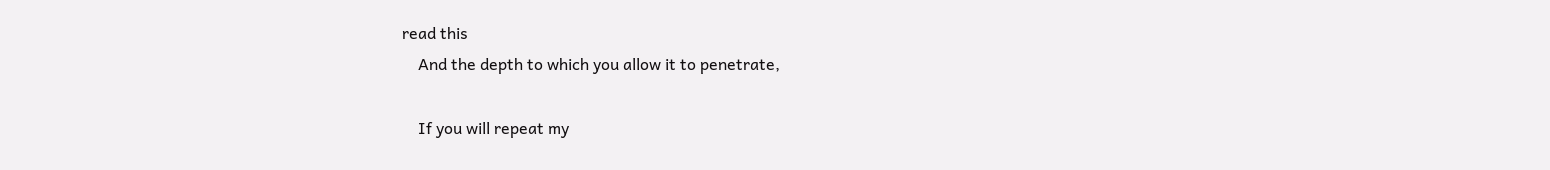read this
    And the depth to which you allow it to penetrate,

    If you will repeat my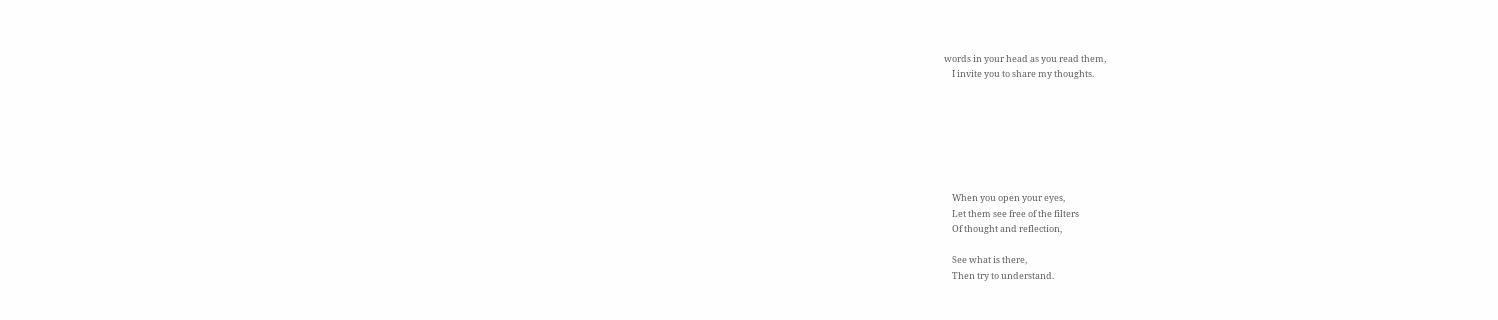words in your head as you read them,
    I invite you to share my thoughts.







    When you open your eyes,
    Let them see free of the filters
    Of thought and reflection,

    See what is there,
    Then try to understand.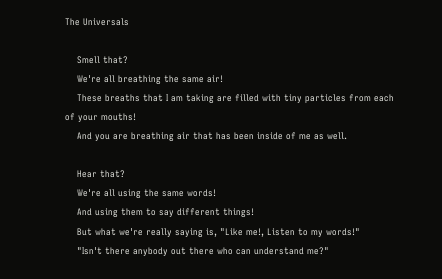The Universals

    Smell that?
    We're all breathing the same air!
    These breaths that I am taking are filled with tiny particles from each of your mouths!
    And you are breathing air that has been inside of me as well.

    Hear that?
    We're all using the same words!
    And using them to say different things!
    But what we're really saying is, "Like me!, Listen to my words!"
    "Isn't there anybody out there who can understand me?"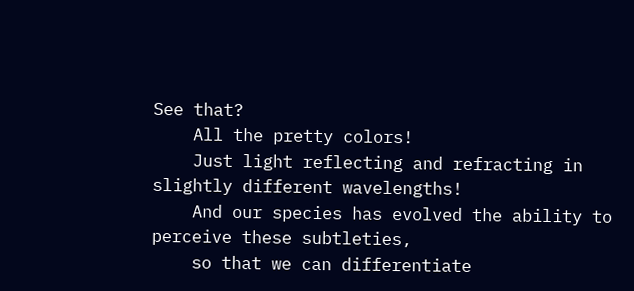See that?
    All the pretty colors!
    Just light reflecting and refracting in slightly different wavelengths!
    And our species has evolved the ability to perceive these subtleties,
    so that we can differentiate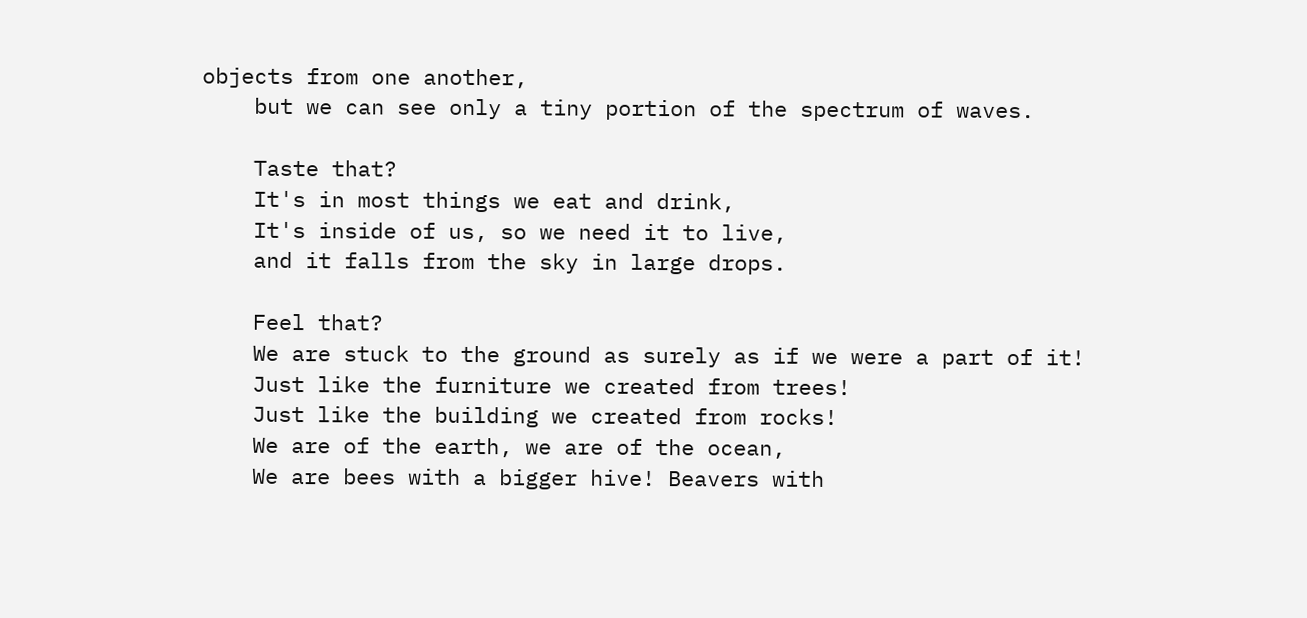objects from one another,
    but we can see only a tiny portion of the spectrum of waves.

    Taste that?
    It's in most things we eat and drink,
    It's inside of us, so we need it to live,
    and it falls from the sky in large drops.

    Feel that?
    We are stuck to the ground as surely as if we were a part of it!
    Just like the furniture we created from trees!
    Just like the building we created from rocks!
    We are of the earth, we are of the ocean,
    We are bees with a bigger hive! Beavers with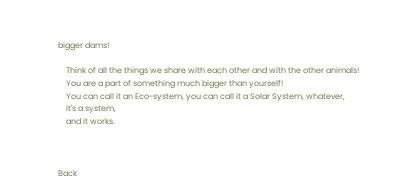bigger dams!

    Think of all the things we share with each other and with the other animals!
    You are a part of something much bigger than yourself!
    You can call it an Eco-system, you can call it a Solar System, whatever,
    it's a system,
    and it works.



Back